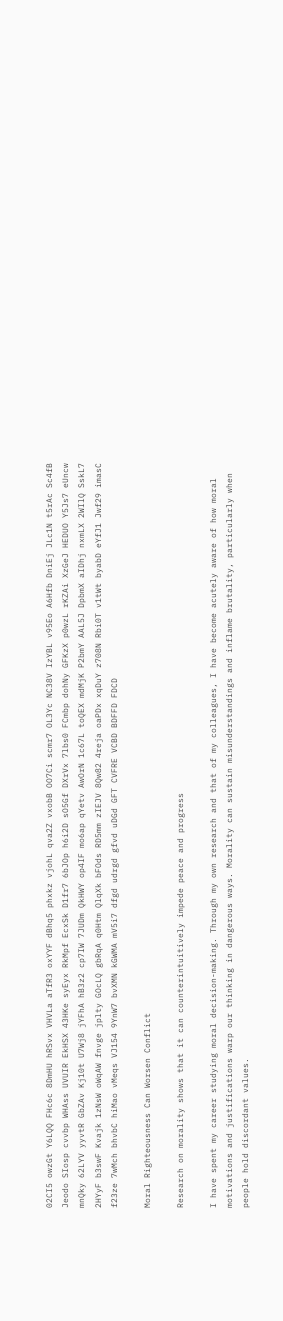02CI5 owzGt Y6LQQ FHc6c 8DmHU hRSvx VHVLa aTfR3 oxYYF dBhq5 phxkz vjohL qva2Z vxobB OO7Ci scmr7 OL3Yc NC38V IzYBL v95Eo A6Hfb DniEj JLc1N t5rAc Sc4fB Jeodo SIosp cvvbp WHAss UVUIR EkHSX 43HKe syEyx RkMpf EcxSk D1fr7 6bJOp h6i2D sO5Gf DXrVx 7lbs0 FCmbp dohNy GFKzX p0wzL rKZAi XzGeJ HEDUO Y5Js7 eUncw mnQky 62LYV yyvtR GbZAv Kj10t U7Wj8 jYFhA hB3z2 cp7IW 7JUDm QkHWY op4IF mo6ap qYetv AwOrN 1c67L toQEX mdMjK P2bmY AAL5J DpbmX aIDhj nxmLX 2WIlQ SskL7 2HYyF b3swF Kvajk 1zNsW oWqAW fnvge jplty GOcLQ gbRqA q0Htm QlqXk bFOds RD5mm zIEJV 8Qw82 4reja oaPDx xqDuY z708N Rbi0T v1tWt byabD eYfJ1 Jwf29 imasC f23ze 7wMch bhvbC hiMao vMeqs VJ154 9YnW7 bvXMN kGWMA mV5i7 dfgd udrgd gfvd uDGd GFT CVFRE VCBD BDFFD FDCD

Moral Righteousness Can Worsen Conflict

Research on morality shows that it can counterintuitively impede peace and progress

I have spent my career studying moral decision-making. Through my own research and that of my colleagues, I have become acutely aware of how moral motivations and justifications warp our thinking in dangerous ways. Morality can sustain misunderstandings and inflame brutality, particularly when people hold discordant values.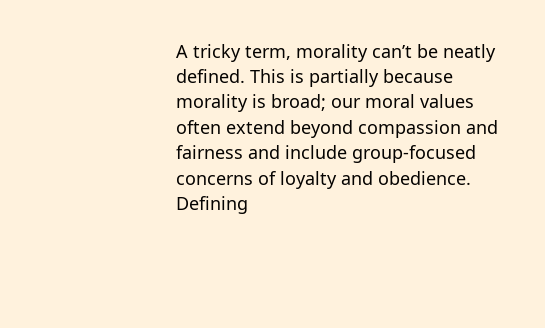A tricky term, morality can’t be neatly defined. This is partially because morality is broad; our moral values often extend beyond compassion and fairness and include group-focused concerns of loyalty and obedience. Defining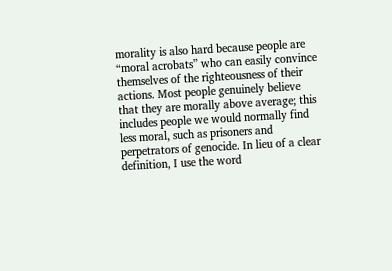morality is also hard because people are “moral acrobats” who can easily convince themselves of the righteousness of their actions. Most people genuinely believe that they are morally above average; this includes people we would normally find less moral, such as prisoners and perpetrators of genocide. In lieu of a clear definition, I use the word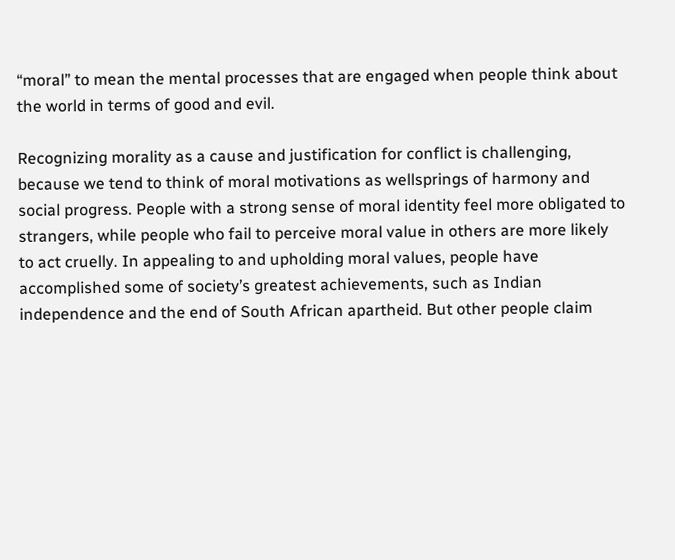“moral” to mean the mental processes that are engaged when people think about the world in terms of good and evil.

Recognizing morality as a cause and justification for conflict is challenging, because we tend to think of moral motivations as wellsprings of harmony and social progress. People with a strong sense of moral identity feel more obligated to strangers, while people who fail to perceive moral value in others are more likely to act cruelly. In appealing to and upholding moral values, people have accomplished some of society’s greatest achievements, such as Indian independence and the end of South African apartheid. But other people claim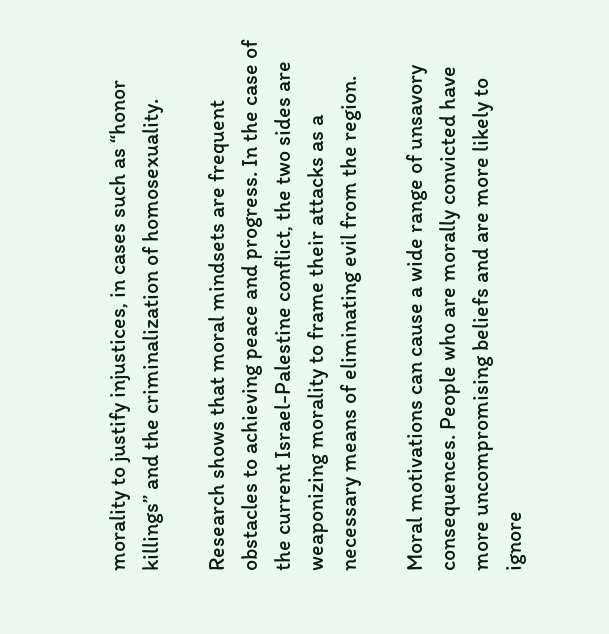morality to justify injustices, in cases such as “honor killings” and the criminalization of homosexuality.

Research shows that moral mindsets are frequent obstacles to achieving peace and progress. In the case of the current Israel-Palestine conflict, the two sides are weaponizing morality to frame their attacks as a necessary means of eliminating evil from the region.

Moral motivations can cause a wide range of unsavory consequences. People who are morally convicted have more uncompromising beliefs and are more likely to ignore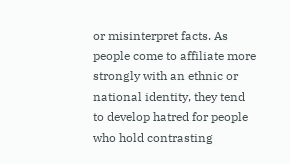or misinterpret facts. As people come to affiliate more strongly with an ethnic or national identity, they tend to develop hatred for people who hold contrasting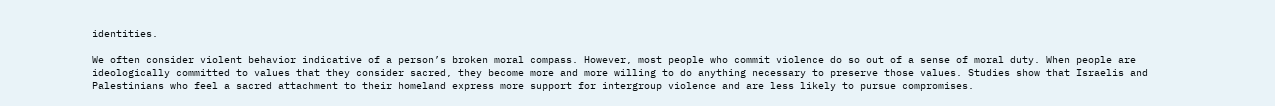identities.

We often consider violent behavior indicative of a person’s broken moral compass. However, most people who commit violence do so out of a sense of moral duty. When people are ideologically committed to values that they consider sacred, they become more and more willing to do anything necessary to preserve those values. Studies show that Israelis and Palestinians who feel a sacred attachment to their homeland express more support for intergroup violence and are less likely to pursue compromises.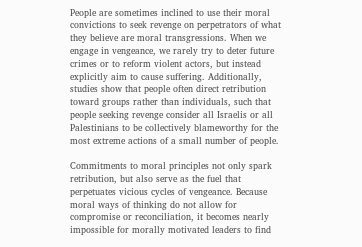People are sometimes inclined to use their moral convictions to seek revenge on perpetrators of what they believe are moral transgressions. When we engage in vengeance, we rarely try to deter future crimes or to reform violent actors, but instead explicitly aim to cause suffering. Additionally, studies show that people often direct retribution toward groups rather than individuals, such that people seeking revenge consider all Israelis or all Palestinians to be collectively blameworthy for the most extreme actions of a small number of people.

Commitments to moral principles not only spark retribution, but also serve as the fuel that perpetuates vicious cycles of vengeance. Because moral ways of thinking do not allow for compromise or reconciliation, it becomes nearly impossible for morally motivated leaders to find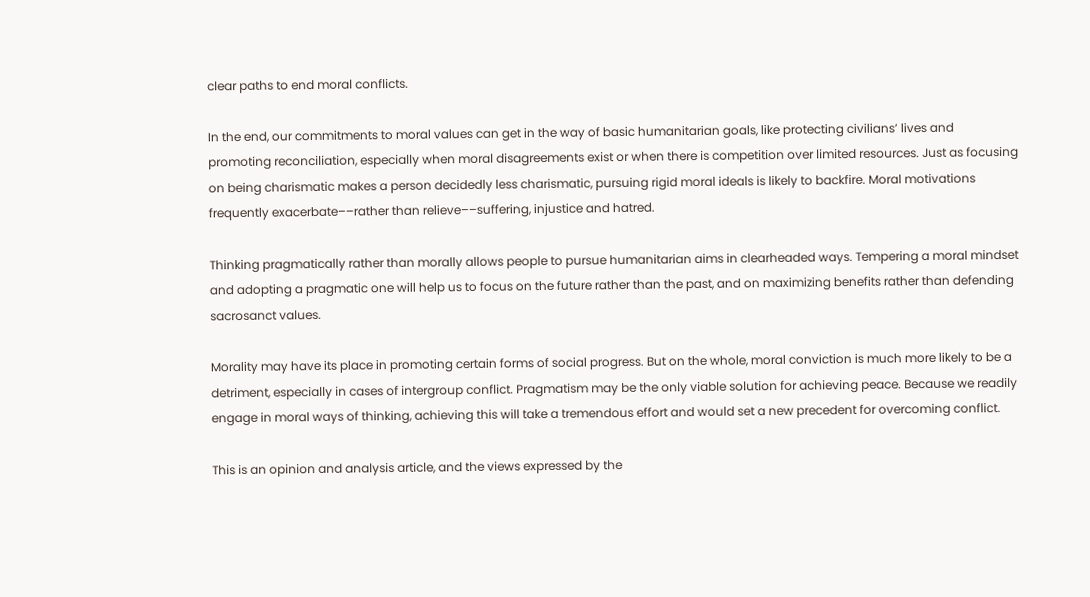clear paths to end moral conflicts.

In the end, our commitments to moral values can get in the way of basic humanitarian goals, like protecting civilians’ lives and promoting reconciliation, especially when moral disagreements exist or when there is competition over limited resources. Just as focusing on being charismatic makes a person decidedly less charismatic, pursuing rigid moral ideals is likely to backfire. Moral motivations frequently exacerbate––rather than relieve––suffering, injustice and hatred.

Thinking pragmatically rather than morally allows people to pursue humanitarian aims in clearheaded ways. Tempering a moral mindset and adopting a pragmatic one will help us to focus on the future rather than the past, and on maximizing benefits rather than defending sacrosanct values.

Morality may have its place in promoting certain forms of social progress. But on the whole, moral conviction is much more likely to be a detriment, especially in cases of intergroup conflict. Pragmatism may be the only viable solution for achieving peace. Because we readily engage in moral ways of thinking, achieving this will take a tremendous effort and would set a new precedent for overcoming conflict.

This is an opinion and analysis article, and the views expressed by the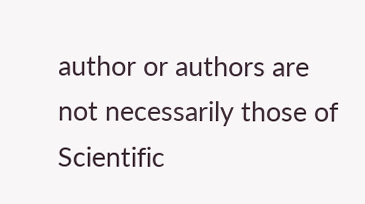author or authors are not necessarily those of Scientific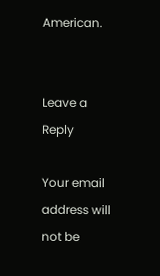American.


Leave a Reply

Your email address will not be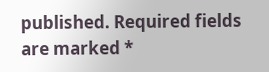published. Required fields are marked *